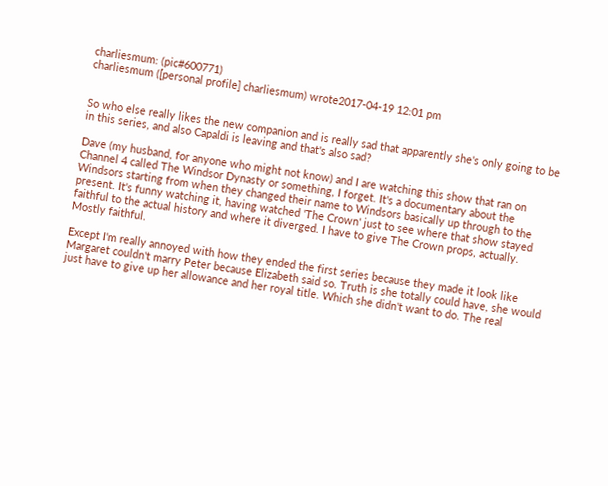charliesmum: (pic#600771)
charliesmum ([personal profile] charliesmum) wrote2017-04-19 12:01 pm


So who else really likes the new companion and is really sad that apparently she's only going to be in this series, and also Capaldi is leaving and that's also sad?

Dave (my husband, for anyone who might not know) and I are watching this show that ran on Channel 4 called The Windsor Dynasty or something, I forget. It's a documentary about the Windsors starting from when they changed their name to Windsors basically up through to the present. It's funny watching it, having watched 'The Crown' just to see where that show stayed faithful to the actual history and where it diverged. I have to give The Crown props, actually. Mostly faithful.

Except I'm really annoyed with how they ended the first series because they made it look like Margaret couldn't marry Peter because Elizabeth said so. Truth is she totally could have, she would just have to give up her allowance and her royal title. Which she didn't want to do. The real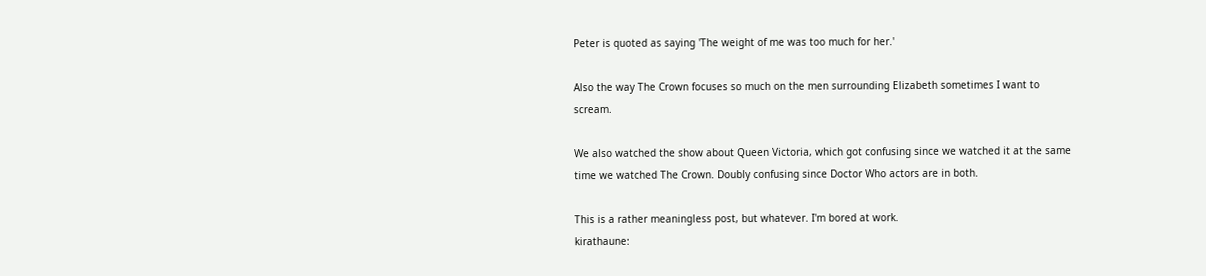Peter is quoted as saying 'The weight of me was too much for her.'

Also the way The Crown focuses so much on the men surrounding Elizabeth sometimes I want to scream.

We also watched the show about Queen Victoria, which got confusing since we watched it at the same time we watched The Crown. Doubly confusing since Doctor Who actors are in both.

This is a rather meaningless post, but whatever. I'm bored at work.
kirathaune: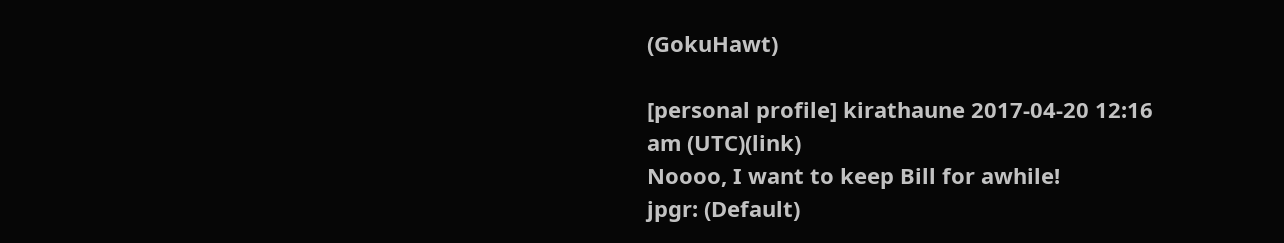(GokuHawt)

[personal profile] kirathaune 2017-04-20 12:16 am (UTC)(link)
Noooo, I want to keep Bill for awhile!
jpgr: (Default)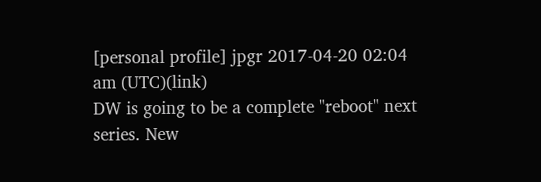[personal profile] jpgr 2017-04-20 02:04 am (UTC)(link)
DW is going to be a complete "reboot" next series. New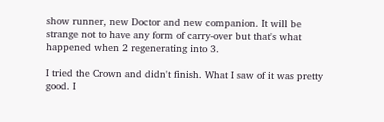show runner, new Doctor and new companion. It will be strange not to have any form of carry-over but that's what happened when 2 regenerating into 3.

I tried the Crown and didn't finish. What I saw of it was pretty good. I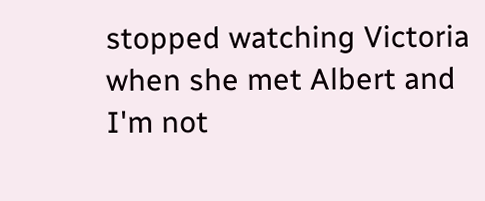stopped watching Victoria when she met Albert and I'm not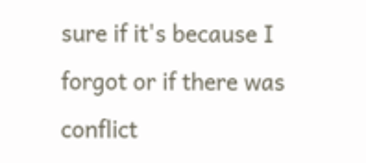sure if it's because I forgot or if there was conflict